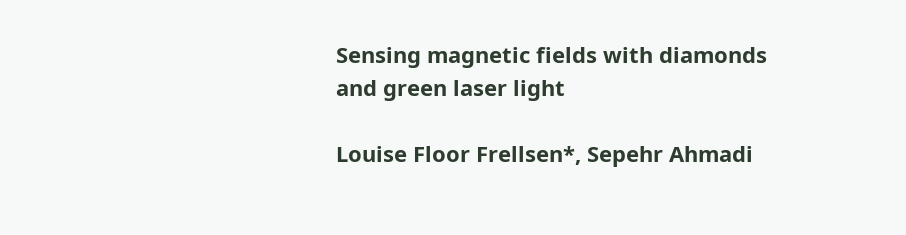Sensing magnetic fields with diamonds and green laser light

Louise Floor Frellsen*, Sepehr Ahmadi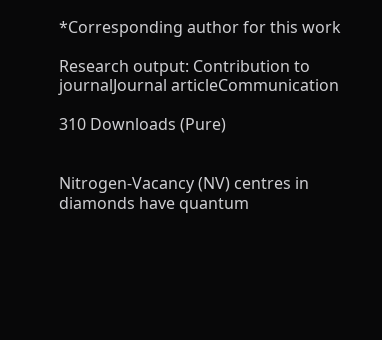*Corresponding author for this work

Research output: Contribution to journalJournal articleCommunication

310 Downloads (Pure)


Nitrogen-Vacancy (NV) centres in diamonds have quantum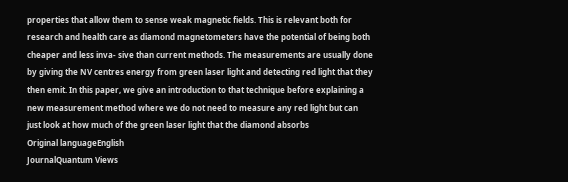properties that allow them to sense weak magnetic fields. This is relevant both for research and health care as diamond magnetometers have the potential of being both cheaper and less inva- sive than current methods. The measurements are usually done by giving the NV centres energy from green laser light and detecting red light that they then emit. In this paper, we give an introduction to that technique before explaining a new measurement method where we do not need to measure any red light but can just look at how much of the green laser light that the diamond absorbs
Original languageEnglish
JournalQuantum Views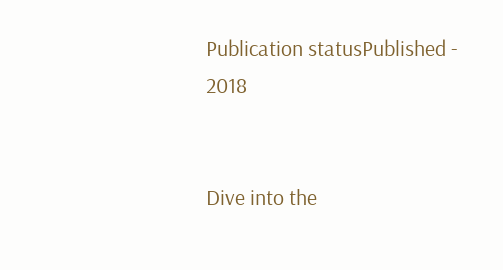Publication statusPublished - 2018


Dive into the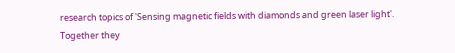research topics of 'Sensing magnetic fields with diamonds and green laser light'. Together they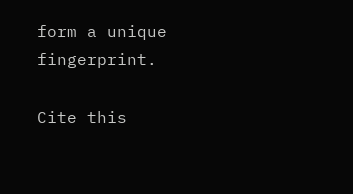form a unique fingerprint.

Cite this